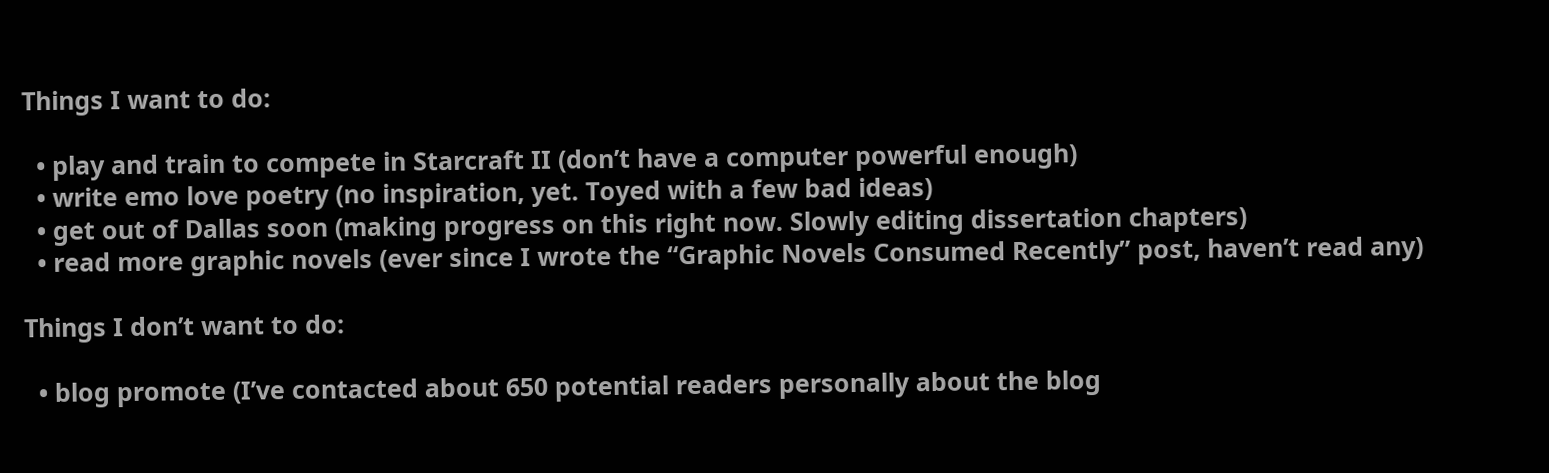Things I want to do:

  • play and train to compete in Starcraft II (don’t have a computer powerful enough)
  • write emo love poetry (no inspiration, yet. Toyed with a few bad ideas)
  • get out of Dallas soon (making progress on this right now. Slowly editing dissertation chapters)
  • read more graphic novels (ever since I wrote the “Graphic Novels Consumed Recently” post, haven’t read any)

Things I don’t want to do:

  • blog promote (I’ve contacted about 650 potential readers personally about the blog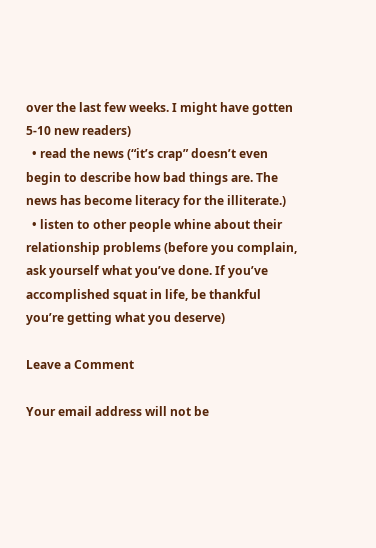over the last few weeks. I might have gotten 5-10 new readers)
  • read the news (“it’s crap” doesn’t even begin to describe how bad things are. The news has become literacy for the illiterate.)
  • listen to other people whine about their relationship problems (before you complain, ask yourself what you’ve done. If you’ve accomplished squat in life, be thankful you’re getting what you deserve)

Leave a Comment

Your email address will not be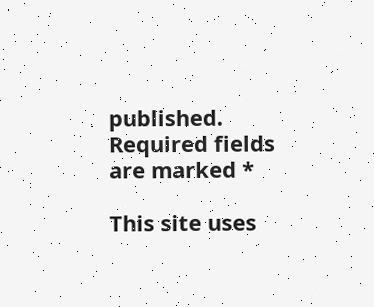published. Required fields are marked *

This site uses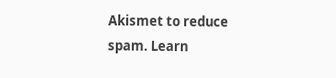Akismet to reduce spam. Learn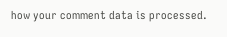how your comment data is processed.